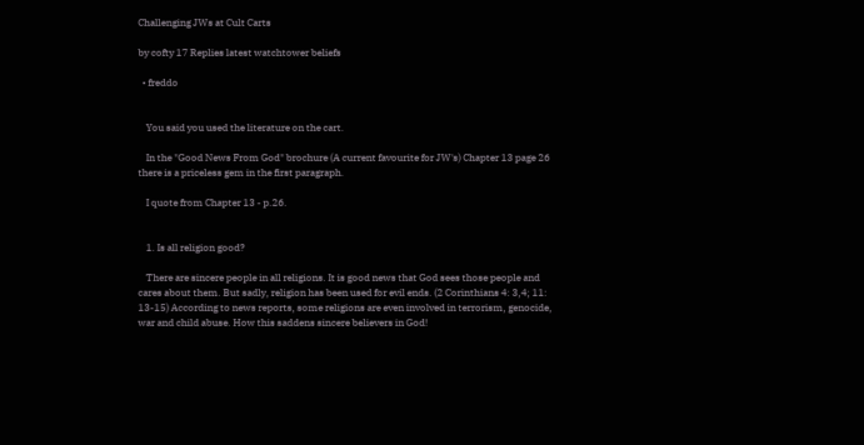Challenging JWs at Cult Carts

by cofty 17 Replies latest watchtower beliefs

  • freddo


    You said you used the literature on the cart.

    In the "Good News From God" brochure (A current favourite for JW's) Chapter 13 page 26 there is a priceless gem in the first paragraph.

    I quote from Chapter 13 - p.26.


    1. Is all religion good?

    There are sincere people in all religions. It is good news that God sees those people and cares about them. But sadly, religion has been used for evil ends. (2 Corinthians 4: 3,4; 11: 13-15) According to news reports, some religions are even involved in terrorism, genocide, war and child abuse. How this saddens sincere believers in God!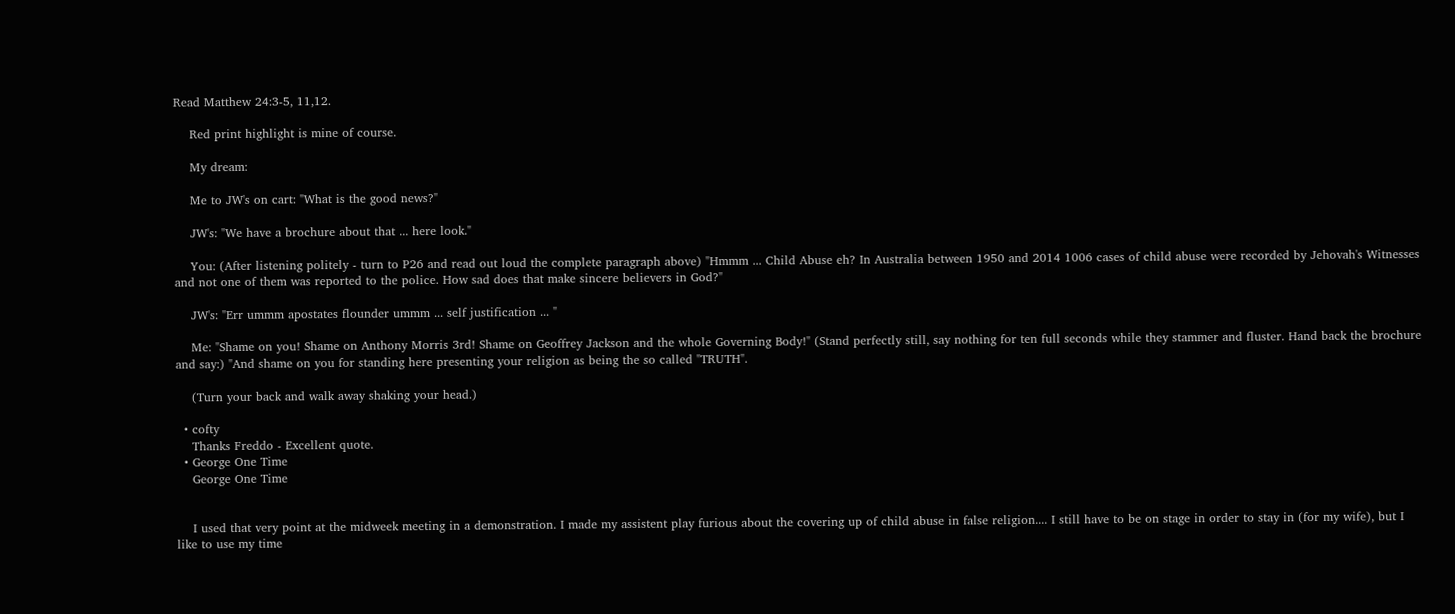Read Matthew 24:3-5, 11,12.

    Red print highlight is mine of course.

    My dream:

    Me to JW's on cart: "What is the good news?"

    JW's: "We have a brochure about that ... here look."

    You: (After listening politely - turn to P26 and read out loud the complete paragraph above) "Hmmm ... Child Abuse eh? In Australia between 1950 and 2014 1006 cases of child abuse were recorded by Jehovah's Witnesses and not one of them was reported to the police. How sad does that make sincere believers in God?"

    JW's: "Err ummm apostates flounder ummm ... self justification ... "

    Me: "Shame on you! Shame on Anthony Morris 3rd! Shame on Geoffrey Jackson and the whole Governing Body!" (Stand perfectly still, say nothing for ten full seconds while they stammer and fluster. Hand back the brochure and say:) "And shame on you for standing here presenting your religion as being the so called "TRUTH".

    (Turn your back and walk away shaking your head.)

  • cofty
    Thanks Freddo - Excellent quote.
  • George One Time
    George One Time


    I used that very point at the midweek meeting in a demonstration. I made my assistent play furious about the covering up of child abuse in false religion.... I still have to be on stage in order to stay in (for my wife), but I like to use my time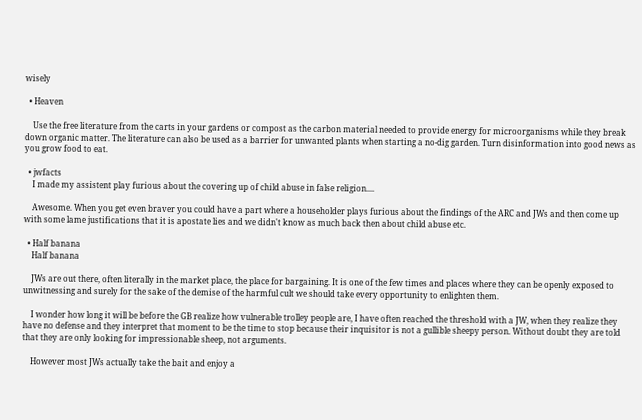wisely

  • Heaven

    Use the free literature from the carts in your gardens or compost as the carbon material needed to provide energy for microorganisms while they break down organic matter. The literature can also be used as a barrier for unwanted plants when starting a no-dig garden. Turn disinformation into good news as you grow food to eat.

  • jwfacts
    I made my assistent play furious about the covering up of child abuse in false religion....

    Awesome. When you get even braver you could have a part where a householder plays furious about the findings of the ARC and JWs and then come up with some lame justifications that it is apostate lies and we didn't know as much back then about child abuse etc.

  • Half banana
    Half banana

    JWs are out there, often literally in the market place, the place for bargaining. It is one of the few times and places where they can be openly exposed to unwitnessing and surely for the sake of the demise of the harmful cult we should take every opportunity to enlighten them.

    I wonder how long it will be before the GB realize how vulnerable trolley people are, I have often reached the threshold with a JW, when they realize they have no defense and they interpret that moment to be the time to stop because their inquisitor is not a gullible sheepy person. Without doubt they are told that they are only looking for impressionable sheep, not arguments.

    However most JWs actually take the bait and enjoy a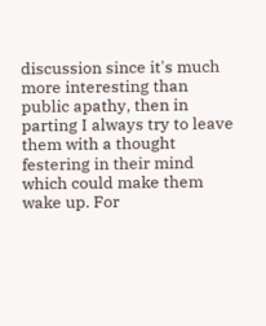discussion since it's much more interesting than public apathy, then in parting I always try to leave them with a thought festering in their mind which could make them wake up. For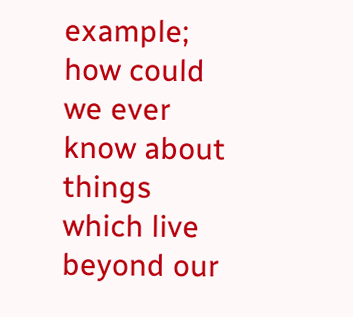example; how could we ever know about things which live beyond our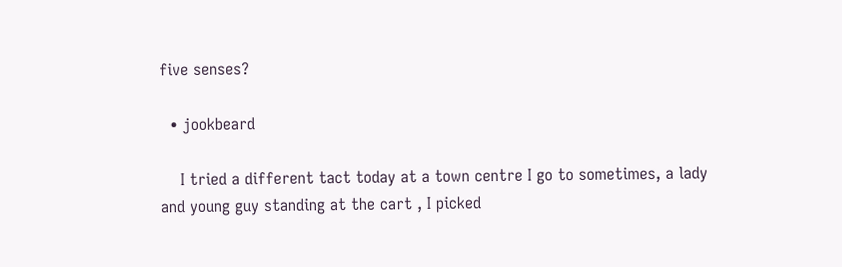five senses?

  • jookbeard

    I tried a different tact today at a town centre I go to sometimes, a lady and young guy standing at the cart , I picked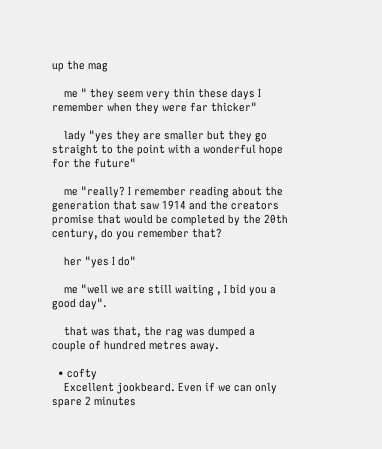up the mag

    me " they seem very thin these days I remember when they were far thicker"

    lady "yes they are smaller but they go straight to the point with a wonderful hope for the future"

    me "really? I remember reading about the generation that saw 1914 and the creators promise that would be completed by the 20th century, do you remember that?

    her "yes I do"

    me "well we are still waiting , I bid you a good day".

    that was that, the rag was dumped a couple of hundred metres away.

  • cofty
    Excellent jookbeard. Even if we can only spare 2 minutes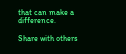that can make a difference.

Share with others